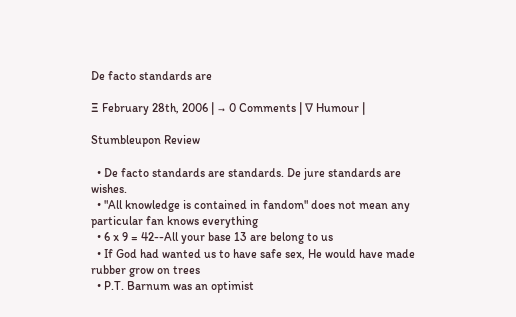De facto standards are

Ξ February 28th, 2006 | → 0 Comments | ∇ Humour |

Stumbleupon Review

  • De facto standards are standards. De jure standards are wishes.
  • "All knowledge is contained in fandom" does not mean any particular fan knows everything
  • 6 x 9 = 42--All your base 13 are belong to us
  • If God had wanted us to have safe sex, He would have made rubber grow on trees
  • P.T. Barnum was an optimist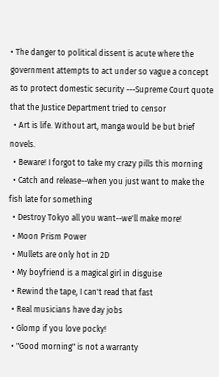• The danger to political dissent is acute where the government attempts to act under so vague a concept as to protect domestic security ---Supreme Court quote that the Justice Department tried to censor
  • Art is life. Without art, manga would be but brief novels.
  • Beware! I forgot to take my crazy pills this morning
  • Catch and release--when you just want to make the fish late for something
  • Destroy Tokyo all you want--we'll make more!
  • Moon Prism Power
  • Mullets are only hot in 2D
  • My boyfriend is a magical girl in disguise
  • Rewind the tape, I can't read that fast
  • Real musicians have day jobs
  • Glomp if you love pocky!
  • "Good morning" is not a warranty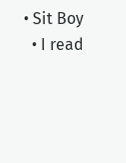• Sit Boy
  • I read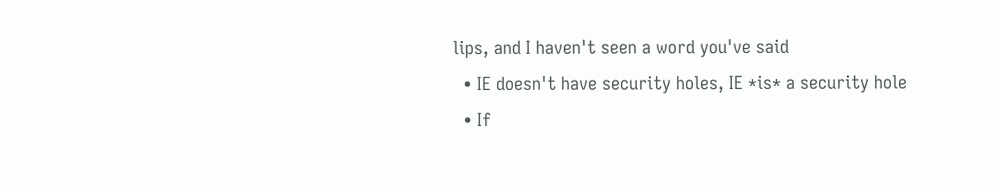lips, and I haven't seen a word you've said
  • IE doesn't have security holes, IE *is* a security hole
  • If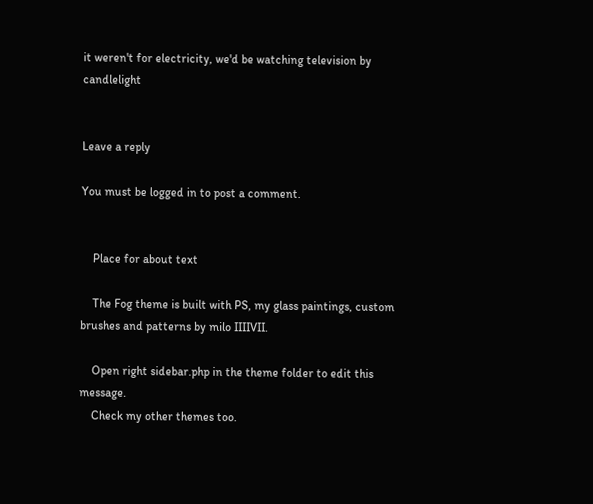it weren't for electricity, we'd be watching television by candlelight


Leave a reply

You must be logged in to post a comment.


    Place for about text

    The Fog theme is built with PS, my glass paintings, custom brushes and patterns by milo IIIIVII.

    Open right sidebar.php in the theme folder to edit this message.
    Check my other themes too.